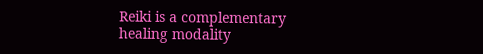Reiki is a complementary healing modality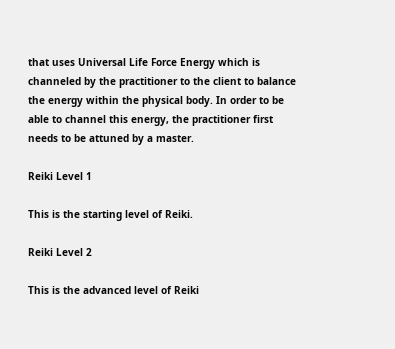that uses Universal Life Force Energy which is channeled by the practitioner to the client to balance the energy within the physical body. In order to be able to channel this energy, the practitioner first needs to be attuned by a master.

Reiki Level 1

This is the starting level of Reiki.

Reiki Level 2

This is the advanced level of Reiki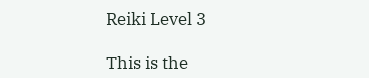Reiki Level 3

This is the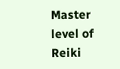Master level of Reiki